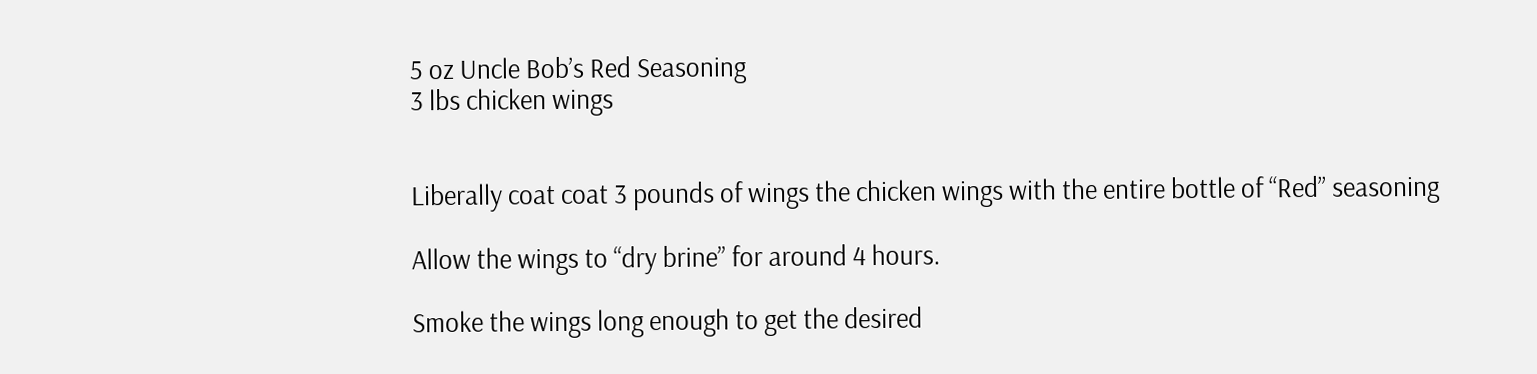5 oz Uncle Bob’s Red Seasoning
3 lbs chicken wings


Liberally coat coat 3 pounds of wings the chicken wings with the entire bottle of “Red” seasoning

Allow the wings to “dry brine” for around 4 hours.

Smoke the wings long enough to get the desired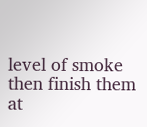level of smoke then finish them at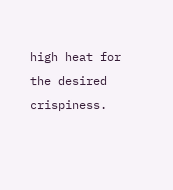high heat for the desired crispiness.